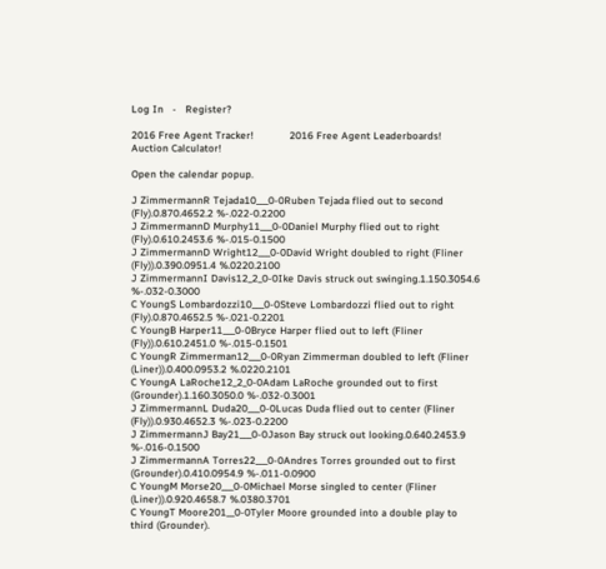Log In   -   Register?

2016 Free Agent Tracker!            2016 Free Agent Leaderboards!            Auction Calculator!

Open the calendar popup.

J ZimmermannR Tejada10___0-0Ruben Tejada flied out to second (Fly).0.870.4652.2 %-.022-0.2200
J ZimmermannD Murphy11___0-0Daniel Murphy flied out to right (Fly).0.610.2453.6 %-.015-0.1500
J ZimmermannD Wright12___0-0David Wright doubled to right (Fliner (Fly)).0.390.0951.4 %.0220.2100
J ZimmermannI Davis12_2_0-0Ike Davis struck out swinging.1.150.3054.6 %-.032-0.3000
C YoungS Lombardozzi10___0-0Steve Lombardozzi flied out to right (Fly).0.870.4652.5 %-.021-0.2201
C YoungB Harper11___0-0Bryce Harper flied out to left (Fliner (Fly)).0.610.2451.0 %-.015-0.1501
C YoungR Zimmerman12___0-0Ryan Zimmerman doubled to left (Fliner (Liner)).0.400.0953.2 %.0220.2101
C YoungA LaRoche12_2_0-0Adam LaRoche grounded out to first (Grounder).1.160.3050.0 %-.032-0.3001
J ZimmermannL Duda20___0-0Lucas Duda flied out to center (Fliner (Fly)).0.930.4652.3 %-.023-0.2200
J ZimmermannJ Bay21___0-0Jason Bay struck out looking.0.640.2453.9 %-.016-0.1500
J ZimmermannA Torres22___0-0Andres Torres grounded out to first (Grounder).0.410.0954.9 %-.011-0.0900
C YoungM Morse20___0-0Michael Morse singled to center (Fliner (Liner)).0.920.4658.7 %.0380.3701
C YoungT Moore201__0-0Tyler Moore grounded into a double play to third (Grounder).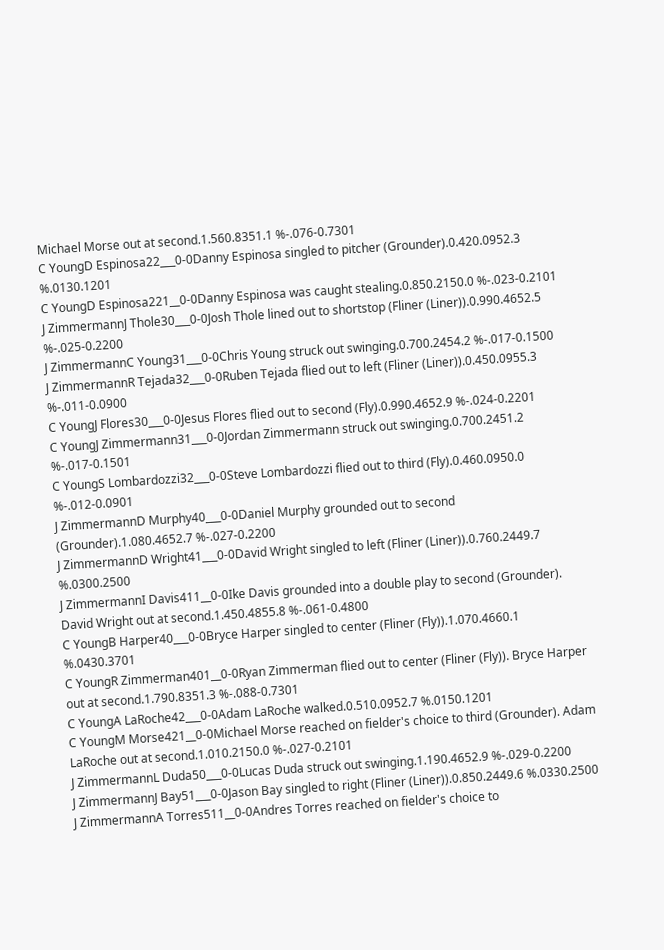Michael Morse out at second.1.560.8351.1 %-.076-0.7301
C YoungD Espinosa22___0-0Danny Espinosa singled to pitcher (Grounder).0.420.0952.3 %.0130.1201
C YoungD Espinosa221__0-0Danny Espinosa was caught stealing.0.850.2150.0 %-.023-0.2101
J ZimmermannJ Thole30___0-0Josh Thole lined out to shortstop (Fliner (Liner)).0.990.4652.5 %-.025-0.2200
J ZimmermannC Young31___0-0Chris Young struck out swinging.0.700.2454.2 %-.017-0.1500
J ZimmermannR Tejada32___0-0Ruben Tejada flied out to left (Fliner (Liner)).0.450.0955.3 %-.011-0.0900
C YoungJ Flores30___0-0Jesus Flores flied out to second (Fly).0.990.4652.9 %-.024-0.2201
C YoungJ Zimmermann31___0-0Jordan Zimmermann struck out swinging.0.700.2451.2 %-.017-0.1501
C YoungS Lombardozzi32___0-0Steve Lombardozzi flied out to third (Fly).0.460.0950.0 %-.012-0.0901
J ZimmermannD Murphy40___0-0Daniel Murphy grounded out to second (Grounder).1.080.4652.7 %-.027-0.2200
J ZimmermannD Wright41___0-0David Wright singled to left (Fliner (Liner)).0.760.2449.7 %.0300.2500
J ZimmermannI Davis411__0-0Ike Davis grounded into a double play to second (Grounder). David Wright out at second.1.450.4855.8 %-.061-0.4800
C YoungB Harper40___0-0Bryce Harper singled to center (Fliner (Fly)).1.070.4660.1 %.0430.3701
C YoungR Zimmerman401__0-0Ryan Zimmerman flied out to center (Fliner (Fly)). Bryce Harper out at second.1.790.8351.3 %-.088-0.7301
C YoungA LaRoche42___0-0Adam LaRoche walked.0.510.0952.7 %.0150.1201
C YoungM Morse421__0-0Michael Morse reached on fielder's choice to third (Grounder). Adam LaRoche out at second.1.010.2150.0 %-.027-0.2101
J ZimmermannL Duda50___0-0Lucas Duda struck out swinging.1.190.4652.9 %-.029-0.2200
J ZimmermannJ Bay51___0-0Jason Bay singled to right (Fliner (Liner)).0.850.2449.6 %.0330.2500
J ZimmermannA Torres511__0-0Andres Torres reached on fielder's choice to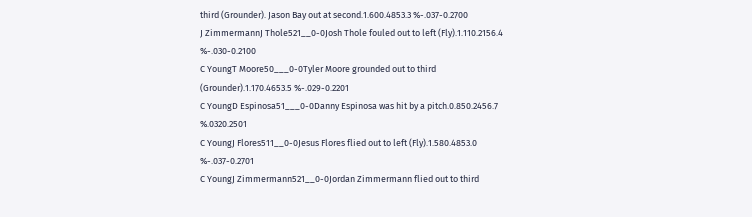third (Grounder). Jason Bay out at second.1.600.4853.3 %-.037-0.2700
J ZimmermannJ Thole521__0-0Josh Thole fouled out to left (Fly).1.110.2156.4 %-.030-0.2100
C YoungT Moore50___0-0Tyler Moore grounded out to third (Grounder).1.170.4653.5 %-.029-0.2201
C YoungD Espinosa51___0-0Danny Espinosa was hit by a pitch.0.850.2456.7 %.0320.2501
C YoungJ Flores511__0-0Jesus Flores flied out to left (Fly).1.580.4853.0 %-.037-0.2701
C YoungJ Zimmermann521__0-0Jordan Zimmermann flied out to third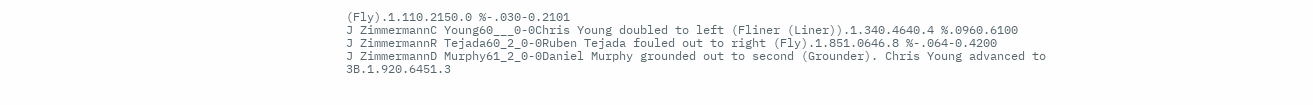(Fly).1.110.2150.0 %-.030-0.2101
J ZimmermannC Young60___0-0Chris Young doubled to left (Fliner (Liner)).1.340.4640.4 %.0960.6100
J ZimmermannR Tejada60_2_0-0Ruben Tejada fouled out to right (Fly).1.851.0646.8 %-.064-0.4200
J ZimmermannD Murphy61_2_0-0Daniel Murphy grounded out to second (Grounder). Chris Young advanced to 3B.1.920.6451.3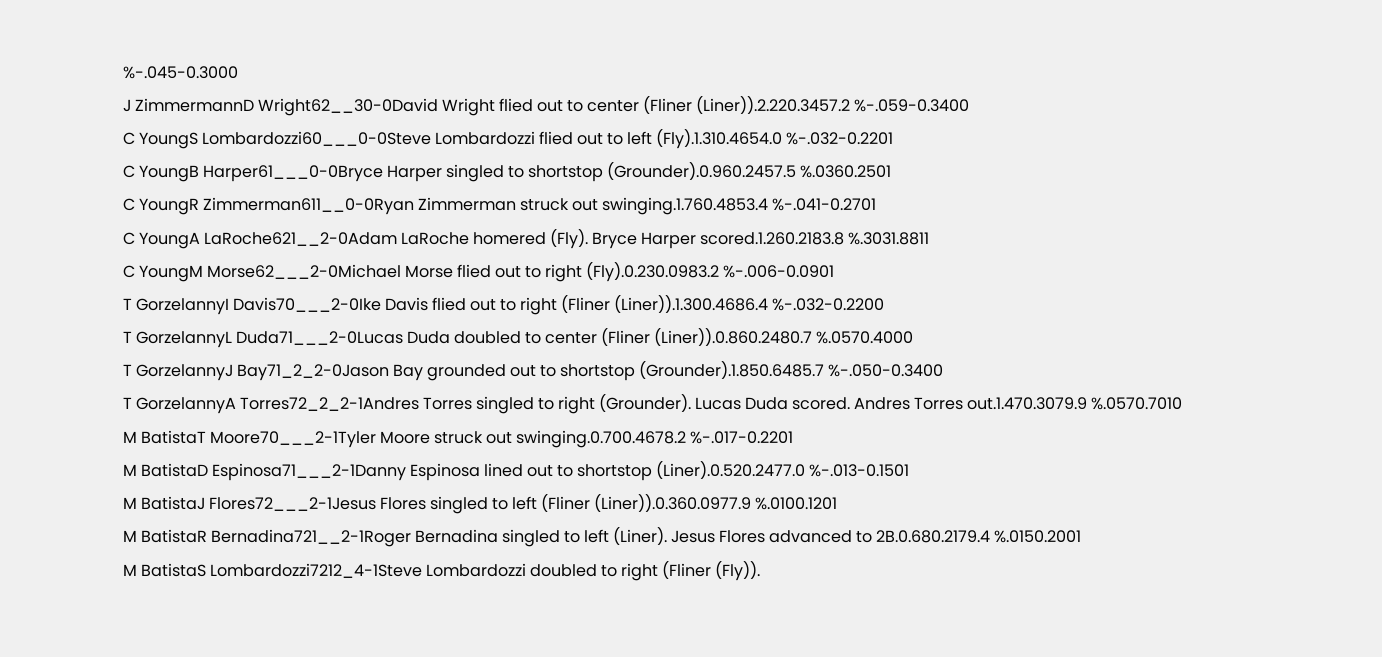%-.045-0.3000
J ZimmermannD Wright62__30-0David Wright flied out to center (Fliner (Liner)).2.220.3457.2 %-.059-0.3400
C YoungS Lombardozzi60___0-0Steve Lombardozzi flied out to left (Fly).1.310.4654.0 %-.032-0.2201
C YoungB Harper61___0-0Bryce Harper singled to shortstop (Grounder).0.960.2457.5 %.0360.2501
C YoungR Zimmerman611__0-0Ryan Zimmerman struck out swinging.1.760.4853.4 %-.041-0.2701
C YoungA LaRoche621__2-0Adam LaRoche homered (Fly). Bryce Harper scored.1.260.2183.8 %.3031.8811
C YoungM Morse62___2-0Michael Morse flied out to right (Fly).0.230.0983.2 %-.006-0.0901
T GorzelannyI Davis70___2-0Ike Davis flied out to right (Fliner (Liner)).1.300.4686.4 %-.032-0.2200
T GorzelannyL Duda71___2-0Lucas Duda doubled to center (Fliner (Liner)).0.860.2480.7 %.0570.4000
T GorzelannyJ Bay71_2_2-0Jason Bay grounded out to shortstop (Grounder).1.850.6485.7 %-.050-0.3400
T GorzelannyA Torres72_2_2-1Andres Torres singled to right (Grounder). Lucas Duda scored. Andres Torres out.1.470.3079.9 %.0570.7010
M BatistaT Moore70___2-1Tyler Moore struck out swinging.0.700.4678.2 %-.017-0.2201
M BatistaD Espinosa71___2-1Danny Espinosa lined out to shortstop (Liner).0.520.2477.0 %-.013-0.1501
M BatistaJ Flores72___2-1Jesus Flores singled to left (Fliner (Liner)).0.360.0977.9 %.0100.1201
M BatistaR Bernadina721__2-1Roger Bernadina singled to left (Liner). Jesus Flores advanced to 2B.0.680.2179.4 %.0150.2001
M BatistaS Lombardozzi7212_4-1Steve Lombardozzi doubled to right (Fliner (Fly)).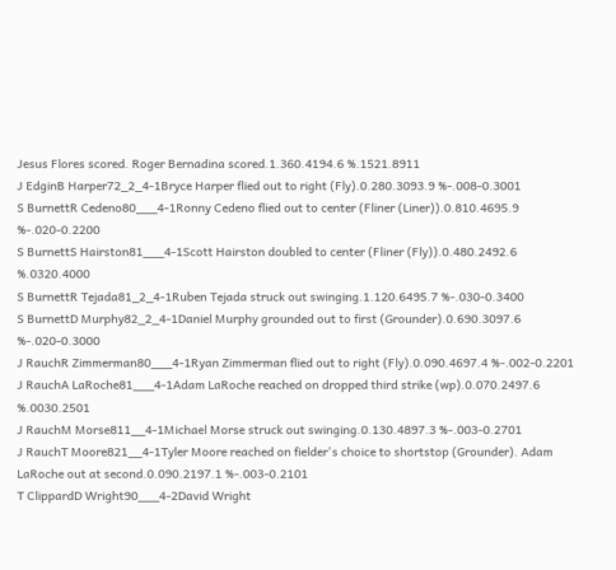Jesus Flores scored. Roger Bernadina scored.1.360.4194.6 %.1521.8911
J EdginB Harper72_2_4-1Bryce Harper flied out to right (Fly).0.280.3093.9 %-.008-0.3001
S BurnettR Cedeno80___4-1Ronny Cedeno flied out to center (Fliner (Liner)).0.810.4695.9 %-.020-0.2200
S BurnettS Hairston81___4-1Scott Hairston doubled to center (Fliner (Fly)).0.480.2492.6 %.0320.4000
S BurnettR Tejada81_2_4-1Ruben Tejada struck out swinging.1.120.6495.7 %-.030-0.3400
S BurnettD Murphy82_2_4-1Daniel Murphy grounded out to first (Grounder).0.690.3097.6 %-.020-0.3000
J RauchR Zimmerman80___4-1Ryan Zimmerman flied out to right (Fly).0.090.4697.4 %-.002-0.2201
J RauchA LaRoche81___4-1Adam LaRoche reached on dropped third strike (wp).0.070.2497.6 %.0030.2501
J RauchM Morse811__4-1Michael Morse struck out swinging.0.130.4897.3 %-.003-0.2701
J RauchT Moore821__4-1Tyler Moore reached on fielder's choice to shortstop (Grounder). Adam LaRoche out at second.0.090.2197.1 %-.003-0.2101
T ClippardD Wright90___4-2David Wright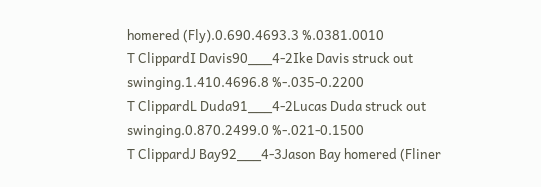homered (Fly).0.690.4693.3 %.0381.0010
T ClippardI Davis90___4-2Ike Davis struck out swinging.1.410.4696.8 %-.035-0.2200
T ClippardL Duda91___4-2Lucas Duda struck out swinging.0.870.2499.0 %-.021-0.1500
T ClippardJ Bay92___4-3Jason Bay homered (Fliner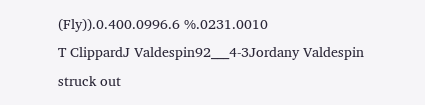(Fly)).0.400.0996.6 %.0231.0010
T ClippardJ Valdespin92___4-3Jordany Valdespin struck out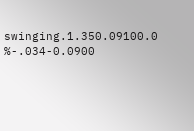swinging.1.350.09100.0 %-.034-0.0900